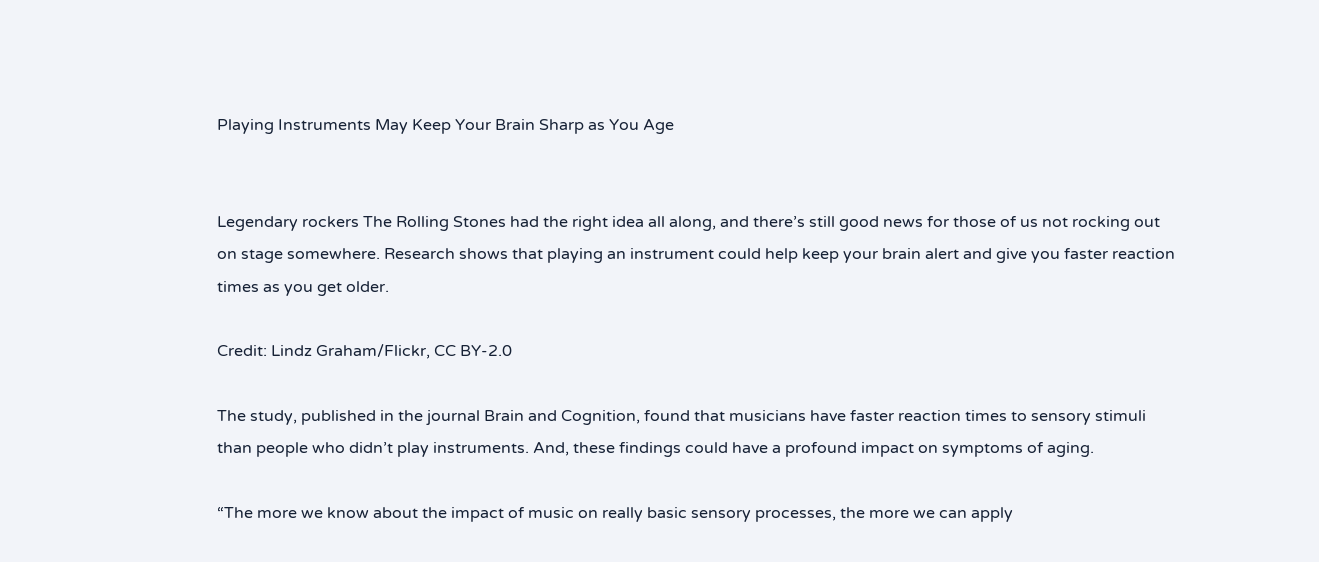Playing Instruments May Keep Your Brain Sharp as You Age


Legendary rockers The Rolling Stones had the right idea all along, and there’s still good news for those of us not rocking out on stage somewhere. Research shows that playing an instrument could help keep your brain alert and give you faster reaction times as you get older.

Credit: Lindz Graham/Flickr, CC BY-2.0

The study, published in the journal Brain and Cognition, found that musicians have faster reaction times to sensory stimuli than people who didn’t play instruments. And, these findings could have a profound impact on symptoms of aging.

“The more we know about the impact of music on really basic sensory processes, the more we can apply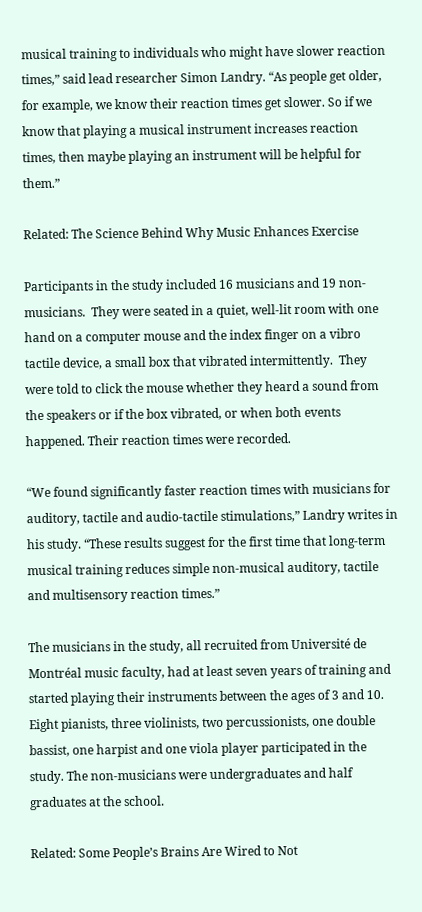musical training to individuals who might have slower reaction times,” said lead researcher Simon Landry. “As people get older, for example, we know their reaction times get slower. So if we know that playing a musical instrument increases reaction times, then maybe playing an instrument will be helpful for them.”

Related: The Science Behind Why Music Enhances Exercise

Participants in the study included 16 musicians and 19 non-musicians.  They were seated in a quiet, well-lit room with one hand on a computer mouse and the index finger on a vibro tactile device, a small box that vibrated intermittently.  They were told to click the mouse whether they heard a sound from the speakers or if the box vibrated, or when both events happened. Their reaction times were recorded.

“We found significantly faster reaction times with musicians for auditory, tactile and audio-tactile stimulations,” Landry writes in his study. “These results suggest for the first time that long-term musical training reduces simple non-musical auditory, tactile and multisensory reaction times.”

The musicians in the study, all recruited from Université de Montréal music faculty, had at least seven years of training and started playing their instruments between the ages of 3 and 10. Eight pianists, three violinists, two percussionists, one double bassist, one harpist and one viola player participated in the study. The non-musicians were undergraduates and half graduates at the school.

Related: Some People’s Brains Are Wired to Not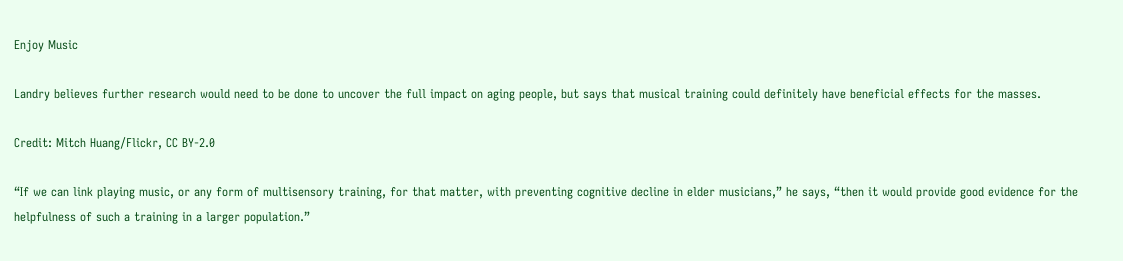Enjoy Music

Landry believes further research would need to be done to uncover the full impact on aging people, but says that musical training could definitely have beneficial effects for the masses.

Credit: Mitch Huang/Flickr, CC BY-2.0

“If we can link playing music, or any form of multisensory training, for that matter, with preventing cognitive decline in elder musicians,” he says, “then it would provide good evidence for the helpfulness of such a training in a larger population.”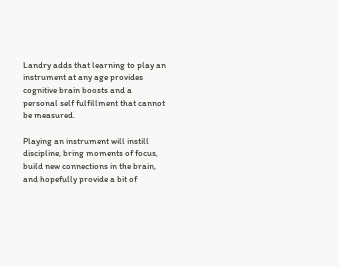Landry adds that learning to play an instrument at any age provides cognitive brain boosts and a personal self fulfillment that cannot be measured.

Playing an instrument will instill discipline, bring moments of focus, build new connections in the brain, and hopefully provide a bit of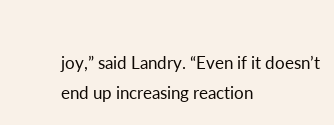joy,” said Landry. “Even if it doesn’t end up increasing reaction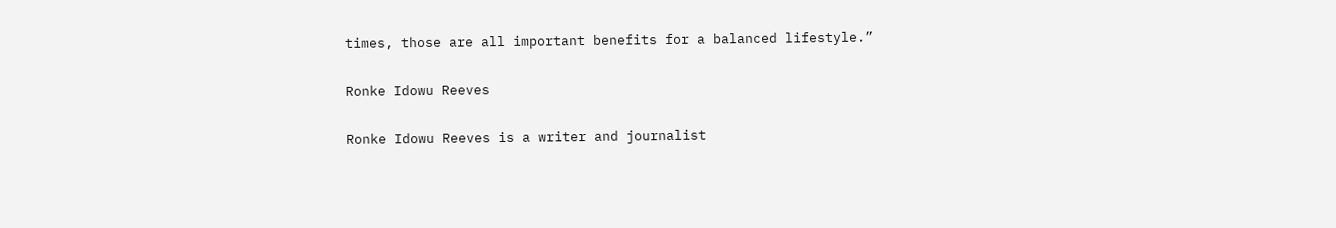times, those are all important benefits for a balanced lifestyle.”

Ronke Idowu Reeves

Ronke Idowu Reeves is a writer and journalist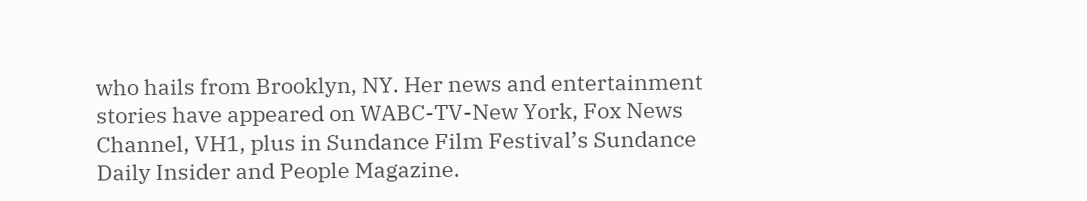who hails from Brooklyn, NY. Her news and entertainment stories have appeared on WABC-TV-New York, Fox News Channel, VH1, plus in Sundance Film Festival’s Sundance Daily Insider and People Magazine.